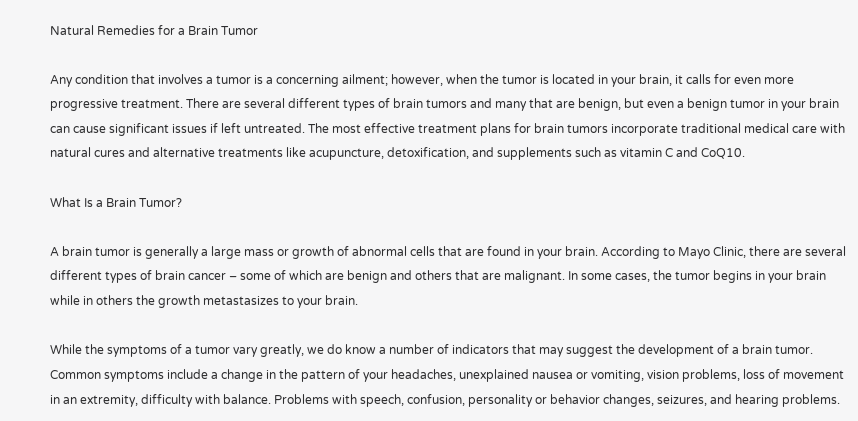Natural Remedies for a Brain Tumor

Any condition that involves a tumor is a concerning ailment; however, when the tumor is located in your brain, it calls for even more progressive treatment. There are several different types of brain tumors and many that are benign, but even a benign tumor in your brain can cause significant issues if left untreated. The most effective treatment plans for brain tumors incorporate traditional medical care with natural cures and alternative treatments like acupuncture, detoxification, and supplements such as vitamin C and CoQ10.

What Is a Brain Tumor?

A brain tumor is generally a large mass or growth of abnormal cells that are found in your brain. According to Mayo Clinic, there are several different types of brain cancer – some of which are benign and others that are malignant. In some cases, the tumor begins in your brain while in others the growth metastasizes to your brain.

While the symptoms of a tumor vary greatly, we do know a number of indicators that may suggest the development of a brain tumor. Common symptoms include a change in the pattern of your headaches, unexplained nausea or vomiting, vision problems, loss of movement in an extremity, difficulty with balance. Problems with speech, confusion, personality or behavior changes, seizures, and hearing problems.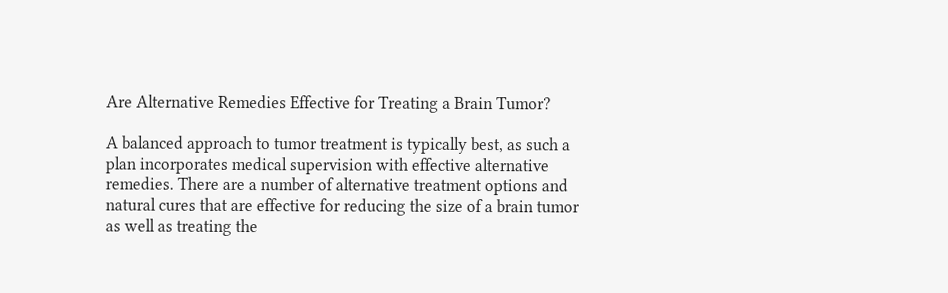Are Alternative Remedies Effective for Treating a Brain Tumor?

A balanced approach to tumor treatment is typically best, as such a plan incorporates medical supervision with effective alternative remedies. There are a number of alternative treatment options and natural cures that are effective for reducing the size of a brain tumor as well as treating the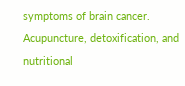symptoms of brain cancer. Acupuncture, detoxification, and nutritional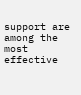support are among the most effective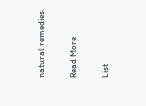natural remedies.

Read More

List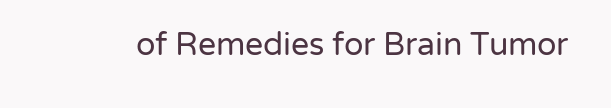of Remedies for Brain Tumor